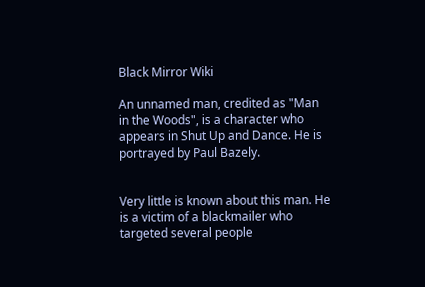Black Mirror Wiki

An unnamed man, credited as "Man in the Woods", is a character who appears in Shut Up and Dance. He is portrayed by Paul Bazely.


Very little is known about this man. He is a victim of a blackmailer who targeted several people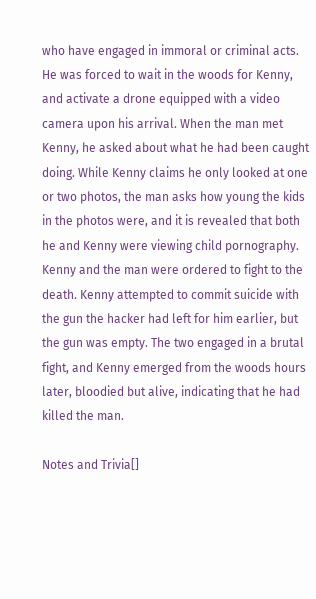who have engaged in immoral or criminal acts. He was forced to wait in the woods for Kenny, and activate a drone equipped with a video camera upon his arrival. When the man met Kenny, he asked about what he had been caught doing. While Kenny claims he only looked at one or two photos, the man asks how young the kids in the photos were, and it is revealed that both he and Kenny were viewing child pornography. Kenny and the man were ordered to fight to the death. Kenny attempted to commit suicide with the gun the hacker had left for him earlier, but the gun was empty. The two engaged in a brutal fight, and Kenny emerged from the woods hours later, bloodied but alive, indicating that he had killed the man.

Notes and Trivia[]